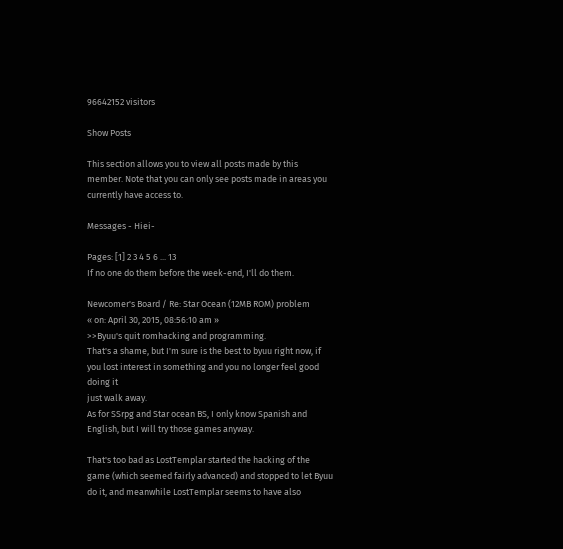96642152 visitors

Show Posts

This section allows you to view all posts made by this member. Note that you can only see posts made in areas you currently have access to.

Messages - Hiei-

Pages: [1] 2 3 4 5 6 ... 13
If no one do them before the week-end, I'll do them.

Newcomer's Board / Re: Star Ocean (12MB ROM) problem
« on: April 30, 2015, 08:56:10 am »
>>Byuu's quit romhacking and programming.
That's a shame, but I'm sure is the best to byuu right now, if you lost interest in something and you no longer feel good doing it
just walk away.
As for SSrpg and Star ocean BS, I only know Spanish and English, but I will try those games anyway.

That's too bad as LostTemplar started the hacking of the game (which seemed fairly advanced) and stopped to let Byuu do it, and meanwhile LostTemplar seems to have also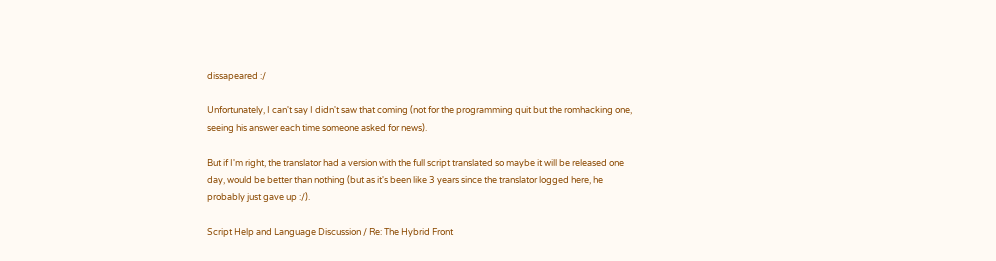dissapeared :/

Unfortunately, I can't say I didn't saw that coming (not for the programming quit but the romhacking one, seeing his answer each time someone asked for news).

But if I'm right, the translator had a version with the full script translated so maybe it will be released one day, would be better than nothing (but as it's been like 3 years since the translator logged here, he probably just gave up :/).

Script Help and Language Discussion / Re: The Hybrid Front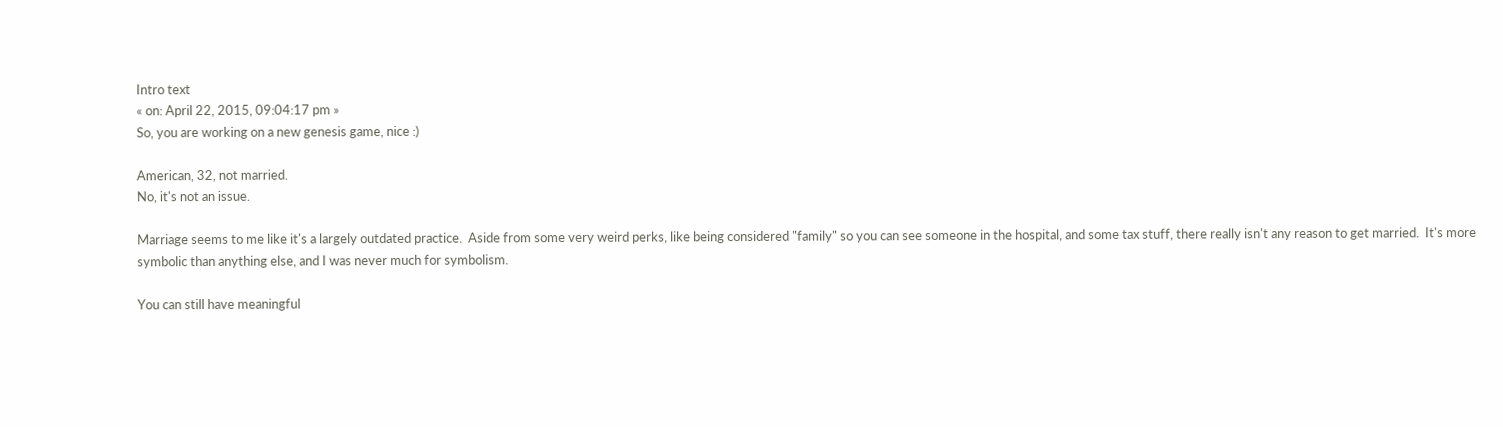Intro text
« on: April 22, 2015, 09:04:17 pm »
So, you are working on a new genesis game, nice :)

American, 32, not married.
No, it's not an issue.

Marriage seems to me like it's a largely outdated practice.  Aside from some very weird perks, like being considered "family" so you can see someone in the hospital, and some tax stuff, there really isn't any reason to get married.  It's more symbolic than anything else, and I was never much for symbolism.

You can still have meaningful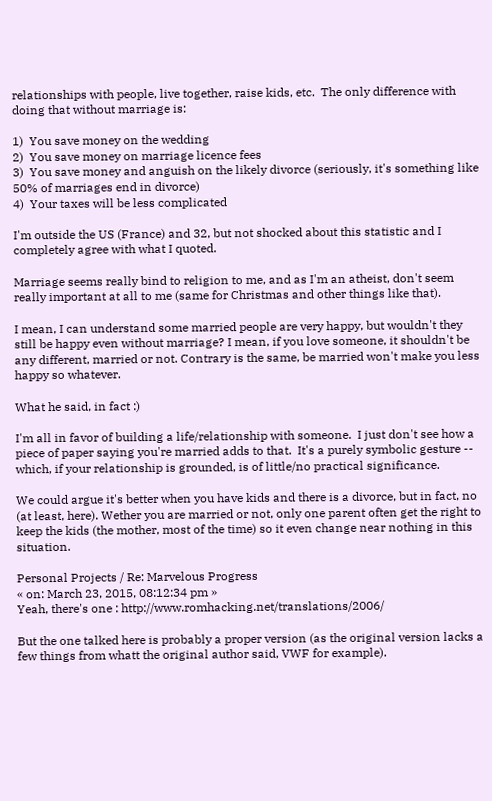relationships with people, live together, raise kids, etc.  The only difference with doing that without marriage is:

1)  You save money on the wedding
2)  You save money on marriage licence fees
3)  You save money and anguish on the likely divorce (seriously, it's something like 50% of marriages end in divorce)
4)  Your taxes will be less complicated

I'm outside the US (France) and 32, but not shocked about this statistic and I completely agree with what I quoted.

Marriage seems really bind to religion to me, and as I'm an atheist, don't seem really important at all to me (same for Christmas and other things like that).

I mean, I can understand some married people are very happy, but wouldn't they still be happy even without marriage? I mean, if you love someone, it shouldn't be any different, married or not. Contrary is the same, be married won't make you less happy so whatever.

What he said, in fact :)

I'm all in favor of building a life/relationship with someone.  I just don't see how a piece of paper saying you're married adds to that.  It's a purely symbolic gesture -- which, if your relationship is grounded, is of little/no practical significance.

We could argue it's better when you have kids and there is a divorce, but in fact, no (at least, here). Wether you are married or not, only one parent often get the right to keep the kids (the mother, most of the time) so it even change near nothing in this situation.

Personal Projects / Re: Marvelous Progress
« on: March 23, 2015, 08:12:34 pm »
Yeah, there's one : http://www.romhacking.net/translations/2006/

But the one talked here is probably a proper version (as the original version lacks a few things from whatt the original author said, VWF for example).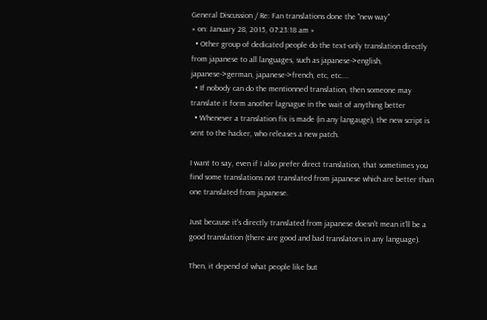General Discussion / Re: Fan translations done the "new way"
« on: January 28, 2015, 07:23:18 am »
  • Other group of dedicated people do the text-only translation directly from japanese to all languages, such as japanese->english, japanese->german, japanese->french, etc, etc....
  • If nobody can do the mentionned translation, then someone may translate it form another lagnague in the wait of anything better
  • Whenever a translation fix is made (in any langauge), the new script is sent to the hacker, who releases a new patch.

I want to say, even if I also prefer direct translation, that sometimes you find some translations not translated from japanese which are better than one translated from japanese.

Just because it's directly translated from japanese doesn't mean it'll be a good translation (there are good and bad translators in any language).

Then, it depend of what people like but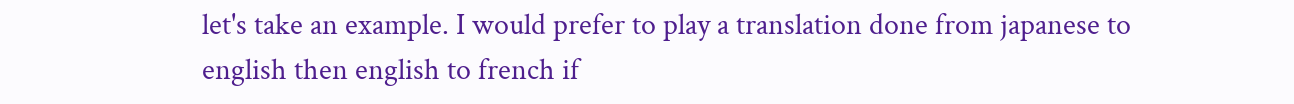let's take an example. I would prefer to play a translation done from japanese to english then english to french if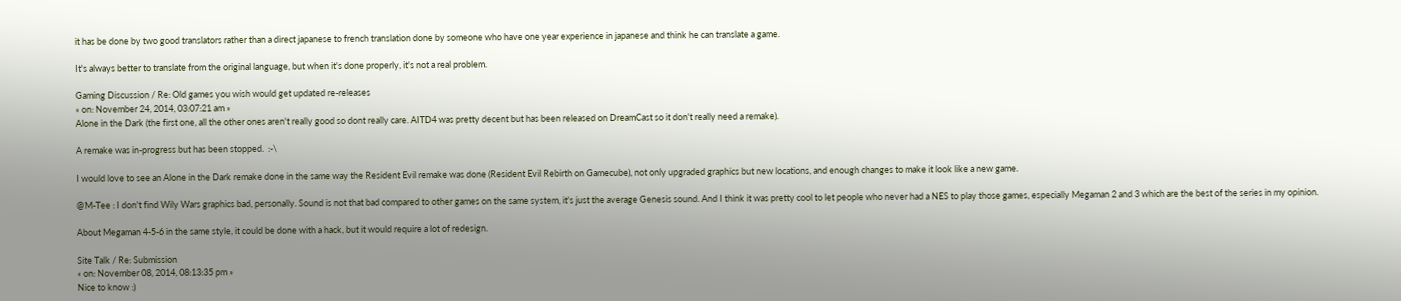it has be done by two good translators rather than a direct japanese to french translation done by someone who have one year experience in japanese and think he can translate a game.

It's always better to translate from the original language, but when it's done properly, it's not a real problem.

Gaming Discussion / Re: Old games you wish would get updated re-releases
« on: November 24, 2014, 03:07:21 am »
Alone in the Dark (the first one, all the other ones aren't really good so dont really care. AITD4 was pretty decent but has been released on DreamCast so it don't really need a remake).

A remake was in-progress but has been stopped.  :-\

I would love to see an Alone in the Dark remake done in the same way the Resident Evil remake was done (Resident Evil Rebirth on Gamecube), not only upgraded graphics but new locations, and enough changes to make it look like a new game.

@M-Tee : I don't find Wily Wars graphics bad, personally. Sound is not that bad compared to other games on the same system, it's just the average Genesis sound. And I think it was pretty cool to let people who never had a NES to play those games, especially Megaman 2 and 3 which are the best of the series in my opinion.

About Megaman 4-5-6 in the same style, it could be done with a hack, but it would require a lot of redesign.

Site Talk / Re: Submission
« on: November 08, 2014, 08:13:35 pm »
Nice to know :)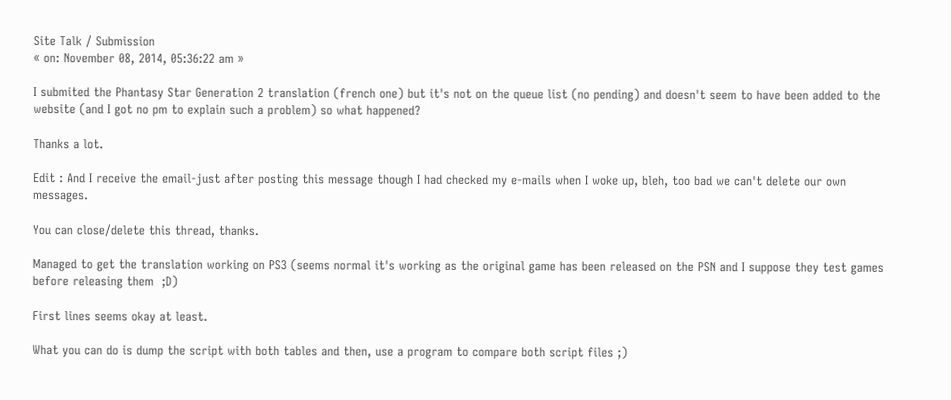Site Talk / Submission
« on: November 08, 2014, 05:36:22 am »

I submited the Phantasy Star Generation 2 translation (french one) but it's not on the queue list (no pending) and doesn't seem to have been added to the website (and I got no pm to explain such a problem) so what happened?

Thanks a lot.

Edit : And I receive the email-just after posting this message though I had checked my e-mails when I woke up, bleh, too bad we can't delete our own messages.

You can close/delete this thread, thanks.

Managed to get the translation working on PS3 (seems normal it's working as the original game has been released on the PSN and I suppose they test games before releasing them  ;D)

First lines seems okay at least.

What you can do is dump the script with both tables and then, use a program to compare both script files ;)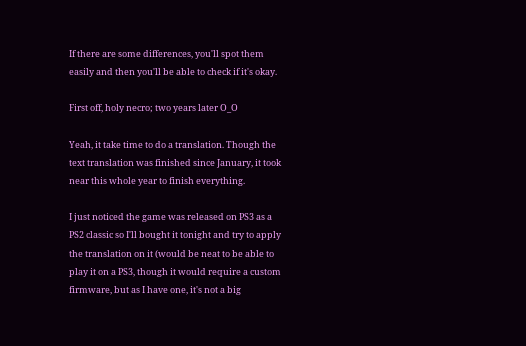If there are some differences, you'll spot them easily and then you'll be able to check if it's okay.

First off, holy necro; two years later O_O

Yeah, it take time to do a translation. Though the text translation was finished since January, it took near this whole year to finish everything.

I just noticed the game was released on PS3 as a PS2 classic so I'll bought it tonight and try to apply the translation on it (would be neat to be able to play it on a PS3, though it would require a custom firmware, but as I have one, it's not a big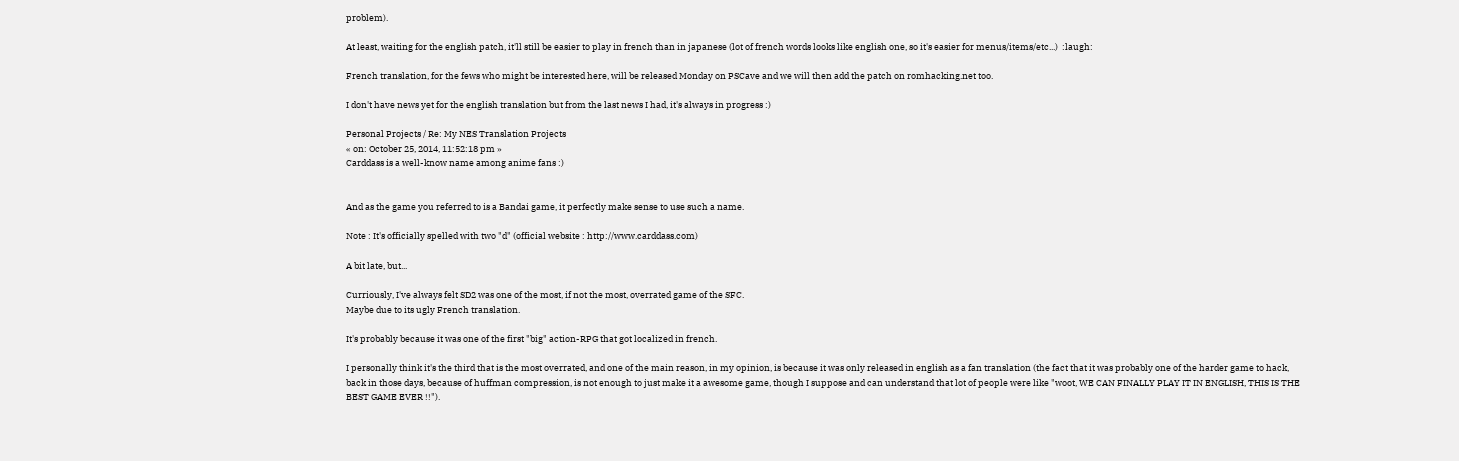problem).

At least, waiting for the english patch, it'll still be easier to play in french than in japanese (lot of french words looks like english one, so it's easier for menus/items/etc...)  :laugh:

French translation, for the fews who might be interested here, will be released Monday on PSCave and we will then add the patch on romhacking.net too.

I don't have news yet for the english translation but from the last news I had, it's always in progress :)

Personal Projects / Re: My NES Translation Projects
« on: October 25, 2014, 11:52:18 pm »
Carddass is a well-know name among anime fans :)


And as the game you referred to is a Bandai game, it perfectly make sense to use such a name.

Note : It's officially spelled with two "d" (official website : http://www.carddass.com)

A bit late, but...

Curriously, I've always felt SD2 was one of the most, if not the most, overrated game of the SFC.
Maybe due to its ugly French translation.

It's probably because it was one of the first "big" action-RPG that got localized in french.

I personally think it's the third that is the most overrated, and one of the main reason, in my opinion, is because it was only released in english as a fan translation (the fact that it was probably one of the harder game to hack, back in those days, because of huffman compression, is not enough to just make it a awesome game, though I suppose and can understand that lot of people were like "woot, WE CAN FINALLY PLAY IT IN ENGLISH, THIS IS THE BEST GAME EVER !!").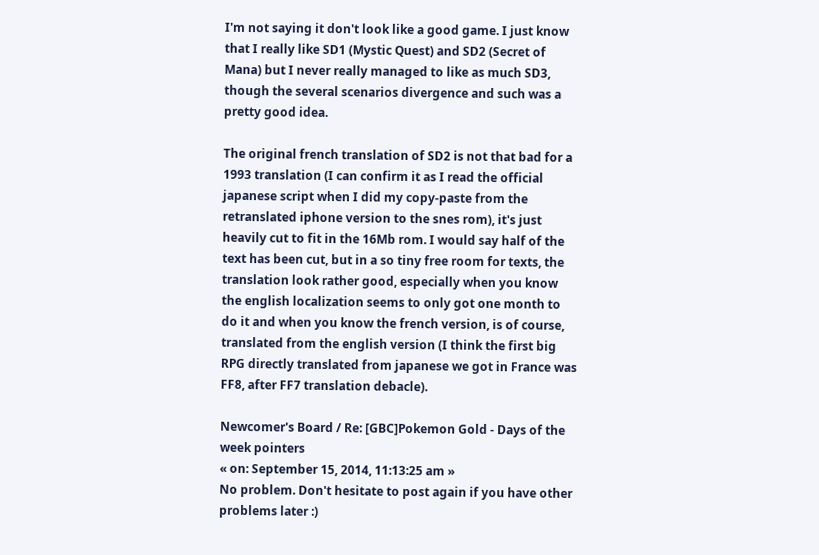I'm not saying it don't look like a good game. I just know that I really like SD1 (Mystic Quest) and SD2 (Secret of Mana) but I never really managed to like as much SD3, though the several scenarios divergence and such was a pretty good idea.

The original french translation of SD2 is not that bad for a 1993 translation (I can confirm it as I read the official japanese script when I did my copy-paste from the retranslated iphone version to the snes rom), it's just heavily cut to fit in the 16Mb rom. I would say half of the text has been cut, but in a so tiny free room for texts, the translation look rather good, especially when you know the english localization seems to only got one month to do it and when you know the french version, is of course, translated from the english version (I think the first big RPG directly translated from japanese we got in France was FF8, after FF7 translation debacle).

Newcomer's Board / Re: [GBC]Pokemon Gold - Days of the week pointers
« on: September 15, 2014, 11:13:25 am »
No problem. Don't hesitate to post again if you have other problems later :)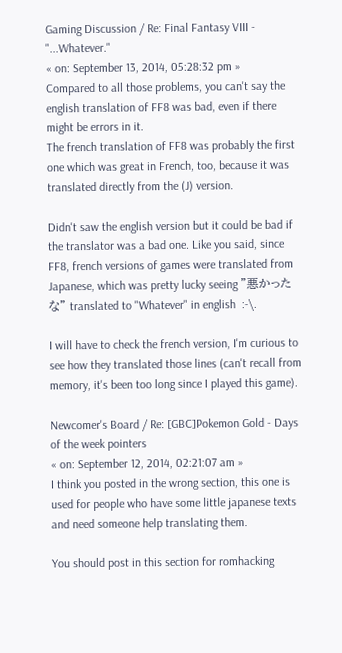Gaming Discussion / Re: Final Fantasy VIII - "...Whatever."
« on: September 13, 2014, 05:28:32 pm »
Compared to all those problems, you can't say the english translation of FF8 was bad, even if there might be errors in it.
The french translation of FF8 was probably the first one which was great in French, too, because it was translated directly from the (J) version.

Didn't saw the english version but it could be bad if the translator was a bad one. Like you said, since FF8, french versions of games were translated from Japanese, which was pretty lucky seeing "悪かったな" translated to "Whatever" in english  :-\.

I will have to check the french version, I'm curious to see how they translated those lines (can't recall from memory, it's been too long since I played this game).

Newcomer's Board / Re: [GBC]Pokemon Gold - Days of the week pointers
« on: September 12, 2014, 02:21:07 am »
I think you posted in the wrong section, this one is used for people who have some little japanese texts and need someone help translating them.

You should post in this section for romhacking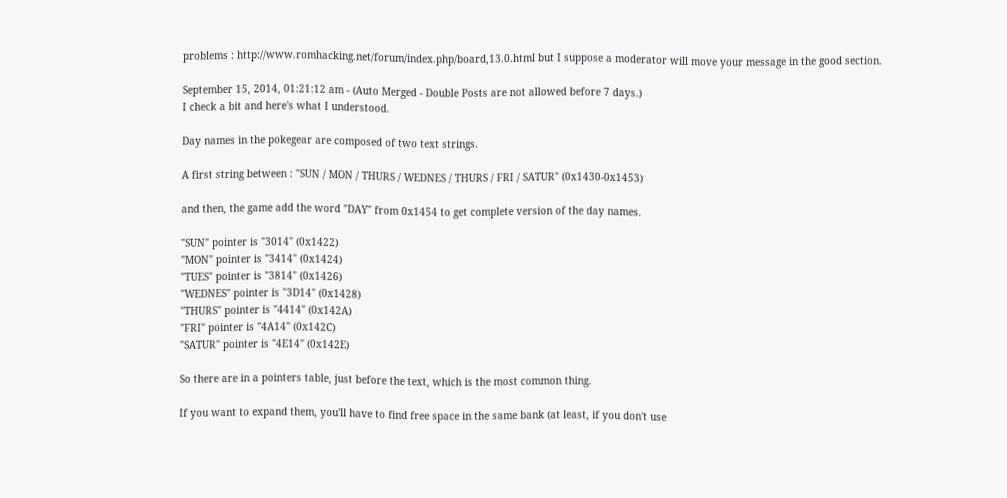problems : http://www.romhacking.net/forum/index.php/board,13.0.html but I suppose a moderator will move your message in the good section.

September 15, 2014, 01:21:12 am - (Auto Merged - Double Posts are not allowed before 7 days.)
I check a bit and here's what I understood.

Day names in the pokegear are composed of two text strings.

A first string between : "SUN / MON / THURS / WEDNES / THURS / FRI / SATUR" (0x1430-0x1453)

and then, the game add the word "DAY" from 0x1454 to get complete version of the day names.

"SUN" pointer is "3014" (0x1422)
"MON" pointer is "3414" (0x1424)
"TUES" pointer is "3814" (0x1426)
"WEDNES" pointer is "3D14" (0x1428)
"THURS" pointer is "4414" (0x142A)
"FRI" pointer is "4A14" (0x142C)
"SATUR" pointer is "4E14" (0x142E)

So there are in a pointers table, just before the text, which is the most common thing.

If you want to expand them, you'll have to find free space in the same bank (at least, if you don't use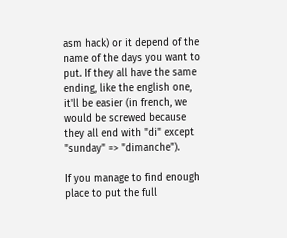asm hack) or it depend of the name of the days you want to put. If they all have the same ending, like the english one, it'll be easier (in french, we would be screwed because they all end with "di" except "sunday" => "dimanche").

If you manage to find enough place to put the full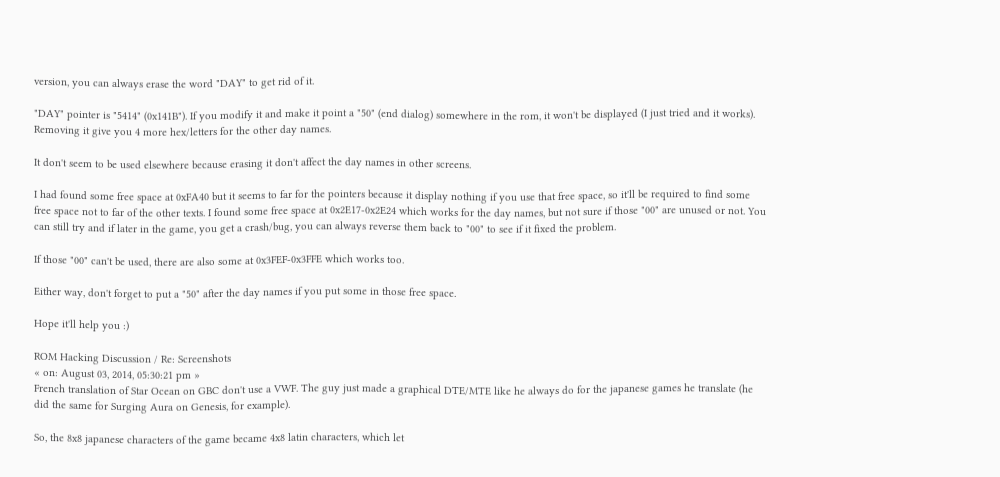version, you can always erase the word "DAY" to get rid of it.

"DAY" pointer is "5414" (0x141B"). If you modify it and make it point a "50" (end dialog) somewhere in the rom, it won't be displayed (I just tried and it works). Removing it give you 4 more hex/letters for the other day names.

It don't seem to be used elsewhere because erasing it don't affect the day names in other screens.

I had found some free space at 0xFA40 but it seems to far for the pointers because it display nothing if you use that free space, so it'll be required to find some free space not to far of the other texts. I found some free space at 0x2E17-0x2E24 which works for the day names, but not sure if those "00" are unused or not. You can still try and if later in the game, you get a crash/bug, you can always reverse them back to "00" to see if it fixed the problem.

If those "00" can't be used, there are also some at 0x3FEF-0x3FFE which works too.

Either way, don't forget to put a "50" after the day names if you put some in those free space.

Hope it'll help you :)

ROM Hacking Discussion / Re: Screenshots
« on: August 03, 2014, 05:30:21 pm »
French translation of Star Ocean on GBC don't use a VWF. The guy just made a graphical DTE/MTE like he always do for the japanese games he translate (he did the same for Surging Aura on Genesis, for example).

So, the 8x8 japanese characters of the game became 4x8 latin characters, which let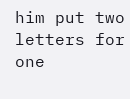him put two letters for one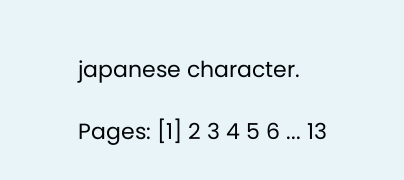japanese character.

Pages: [1] 2 3 4 5 6 ... 13